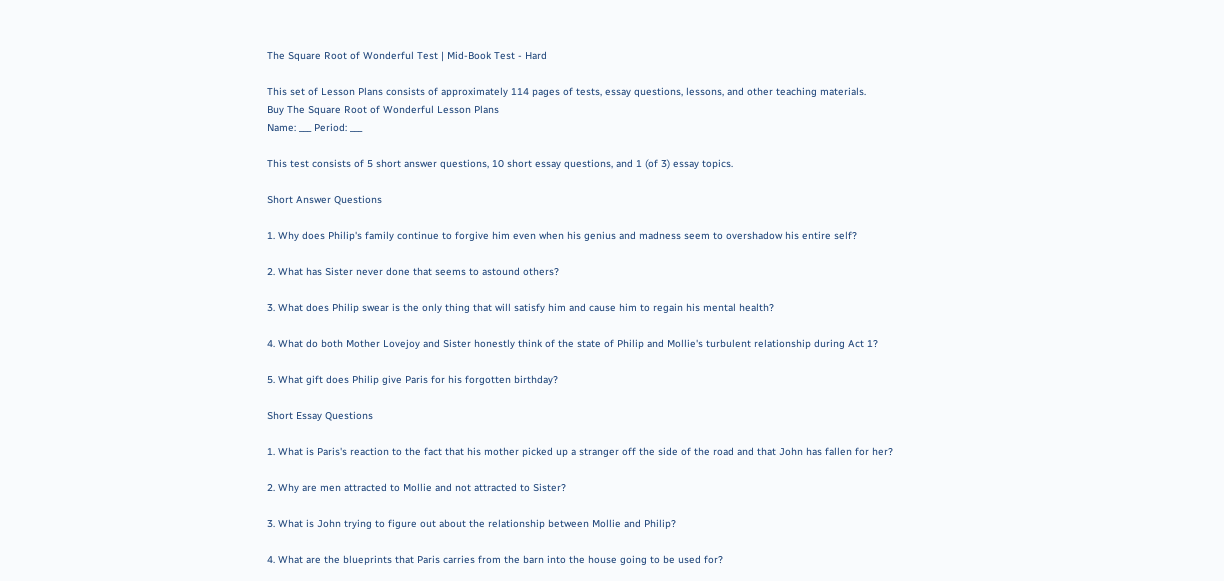The Square Root of Wonderful Test | Mid-Book Test - Hard

This set of Lesson Plans consists of approximately 114 pages of tests, essay questions, lessons, and other teaching materials.
Buy The Square Root of Wonderful Lesson Plans
Name: ___ Period: ___

This test consists of 5 short answer questions, 10 short essay questions, and 1 (of 3) essay topics.

Short Answer Questions

1. Why does Philip's family continue to forgive him even when his genius and madness seem to overshadow his entire self?

2. What has Sister never done that seems to astound others?

3. What does Philip swear is the only thing that will satisfy him and cause him to regain his mental health?

4. What do both Mother Lovejoy and Sister honestly think of the state of Philip and Mollie's turbulent relationship during Act 1?

5. What gift does Philip give Paris for his forgotten birthday?

Short Essay Questions

1. What is Paris's reaction to the fact that his mother picked up a stranger off the side of the road and that John has fallen for her?

2. Why are men attracted to Mollie and not attracted to Sister?

3. What is John trying to figure out about the relationship between Mollie and Philip?

4. What are the blueprints that Paris carries from the barn into the house going to be used for?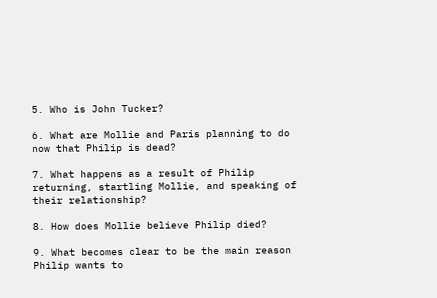5. Who is John Tucker?

6. What are Mollie and Paris planning to do now that Philip is dead?

7. What happens as a result of Philip returning, startling Mollie, and speaking of their relationship?

8. How does Mollie believe Philip died?

9. What becomes clear to be the main reason Philip wants to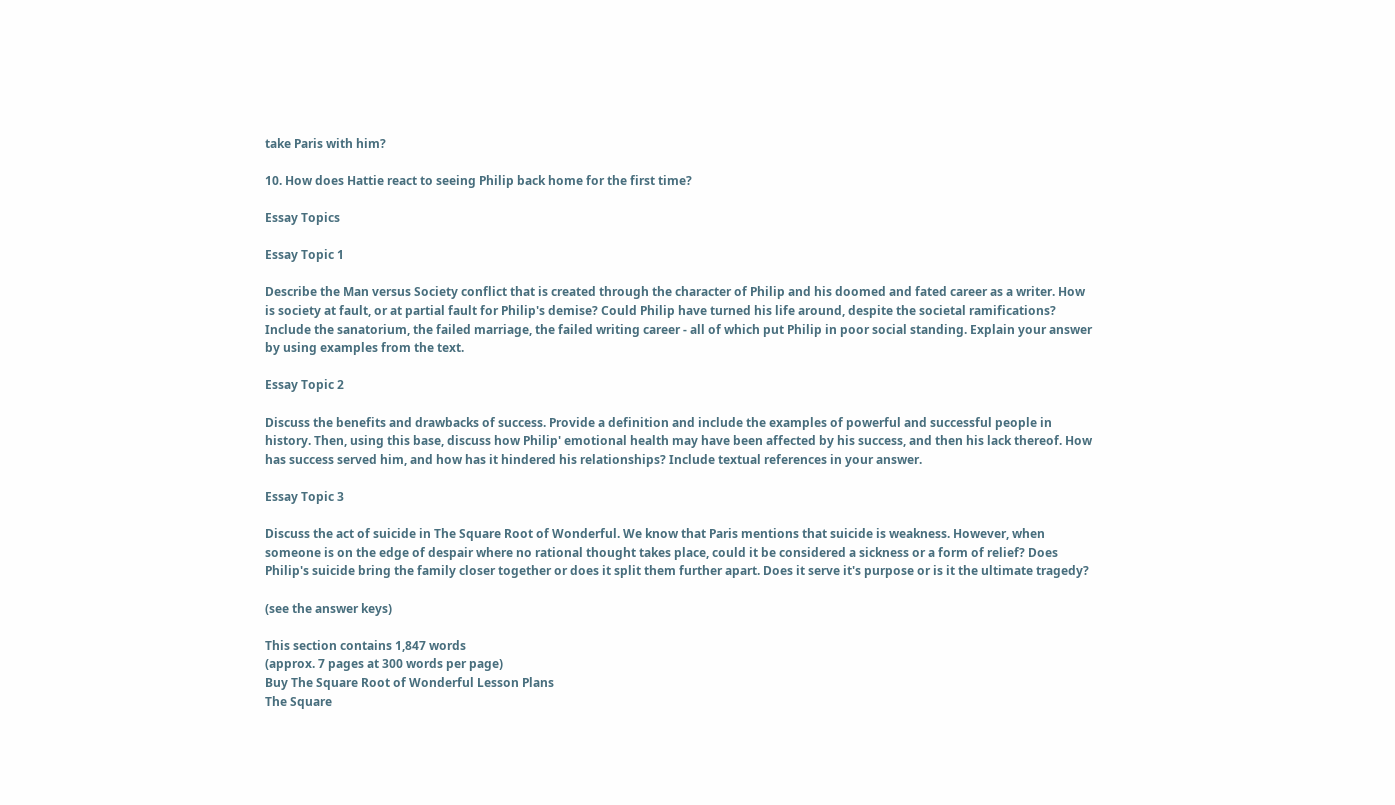take Paris with him?

10. How does Hattie react to seeing Philip back home for the first time?

Essay Topics

Essay Topic 1

Describe the Man versus Society conflict that is created through the character of Philip and his doomed and fated career as a writer. How is society at fault, or at partial fault for Philip's demise? Could Philip have turned his life around, despite the societal ramifications? Include the sanatorium, the failed marriage, the failed writing career - all of which put Philip in poor social standing. Explain your answer by using examples from the text.

Essay Topic 2

Discuss the benefits and drawbacks of success. Provide a definition and include the examples of powerful and successful people in history. Then, using this base, discuss how Philip' emotional health may have been affected by his success, and then his lack thereof. How has success served him, and how has it hindered his relationships? Include textual references in your answer.

Essay Topic 3

Discuss the act of suicide in The Square Root of Wonderful. We know that Paris mentions that suicide is weakness. However, when someone is on the edge of despair where no rational thought takes place, could it be considered a sickness or a form of relief? Does Philip's suicide bring the family closer together or does it split them further apart. Does it serve it's purpose or is it the ultimate tragedy?

(see the answer keys)

This section contains 1,847 words
(approx. 7 pages at 300 words per page)
Buy The Square Root of Wonderful Lesson Plans
The Square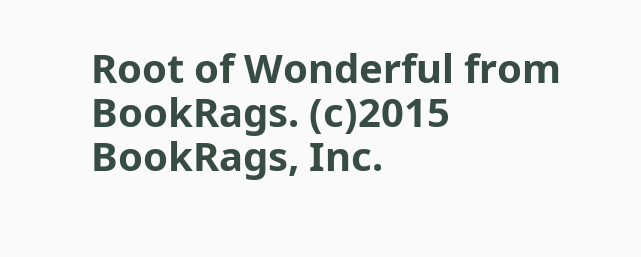Root of Wonderful from BookRags. (c)2015 BookRags, Inc.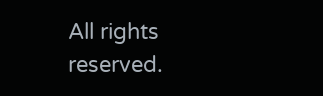All rights reserved.